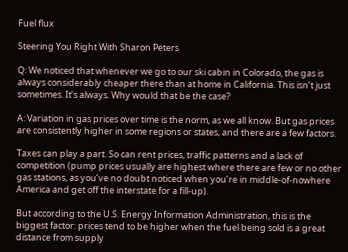Fuel flux

Steering You Right With Sharon Peters

Q: We noticed that whenever we go to our ski cabin in Colorado, the gas is always considerably cheaper there than at home in California. This isn’t just sometimes. It’s always. Why would that be the case?

A: Variation in gas prices over time is the norm, as we all know. But gas prices are consistently higher in some regions or states, and there are a few factors.

Taxes can play a part. So can rent prices, traffic patterns and a lack of competition (pump prices usually are highest where there are few or no other gas stations, as you’ve no doubt noticed when you’re in middle-of-nowhere America and get off the interstate for a fill-up).

But according to the U.S. Energy Information Administration, this is the biggest factor: prices tend to be higher when the fuel being sold is a great distance from supply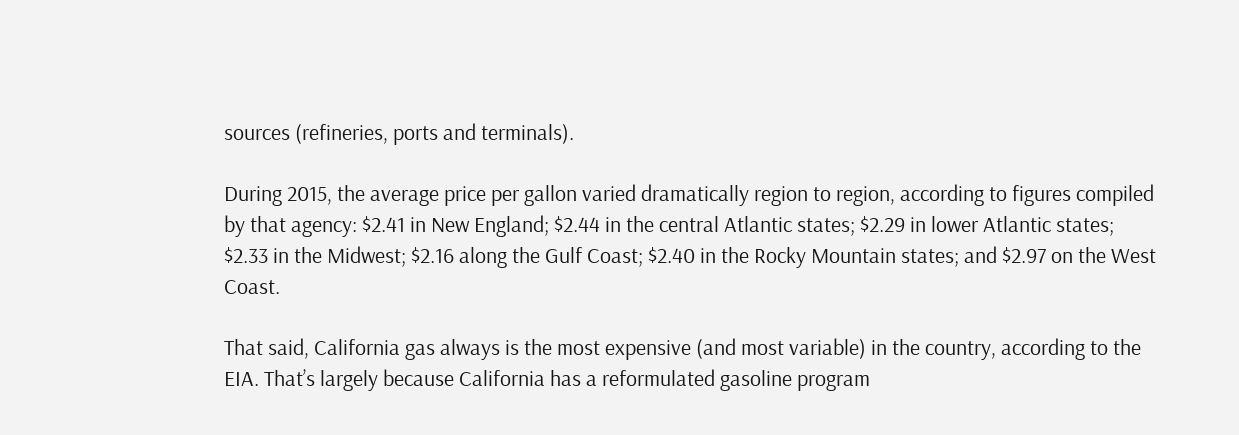sources (refineries, ports and terminals).

During 2015, the average price per gallon varied dramatically region to region, according to figures compiled by that agency: $2.41 in New England; $2.44 in the central Atlantic states; $2.29 in lower Atlantic states; $2.33 in the Midwest; $2.16 along the Gulf Coast; $2.40 in the Rocky Mountain states; and $2.97 on the West Coast.

That said, California gas always is the most expensive (and most variable) in the country, according to the EIA. That’s largely because California has a reformulated gasoline program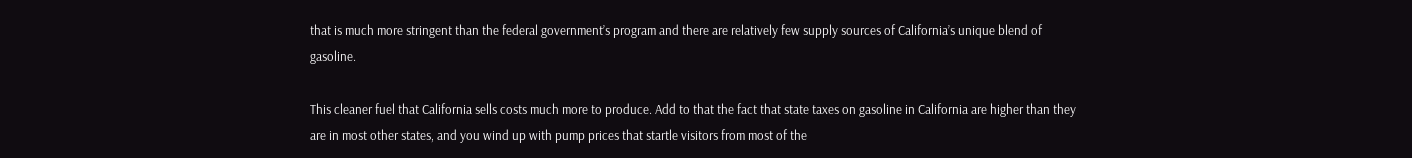that is much more stringent than the federal government’s program and there are relatively few supply sources of California’s unique blend of gasoline.

This cleaner fuel that California sells costs much more to produce. Add to that the fact that state taxes on gasoline in California are higher than they are in most other states, and you wind up with pump prices that startle visitors from most of the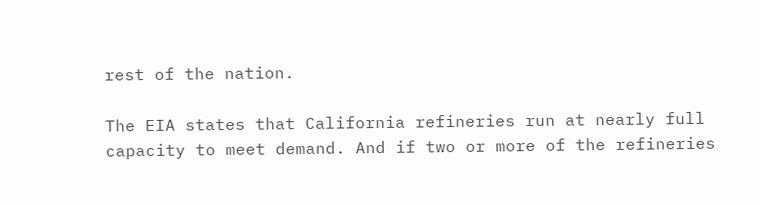rest of the nation.

The EIA states that California refineries run at nearly full capacity to meet demand. And if two or more of the refineries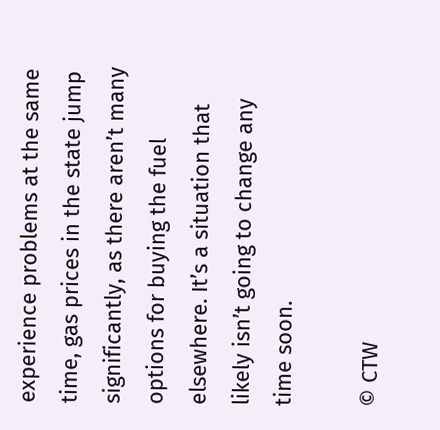experience problems at the same time, gas prices in the state jump significantly, as there aren’t many options for buying the fuel elsewhere. It’s a situation that likely isn’t going to change any time soon.

© CTW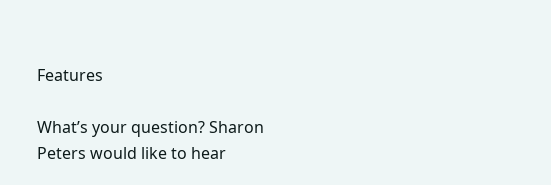Features

What’s your question? Sharon Peters would like to hear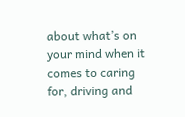about what’s on your mind when it comes to caring for, driving and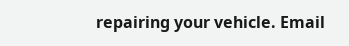repairing your vehicle. Email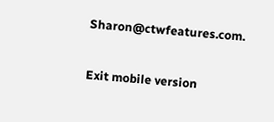Sharon@ctwfeatures.com.

Exit mobile version